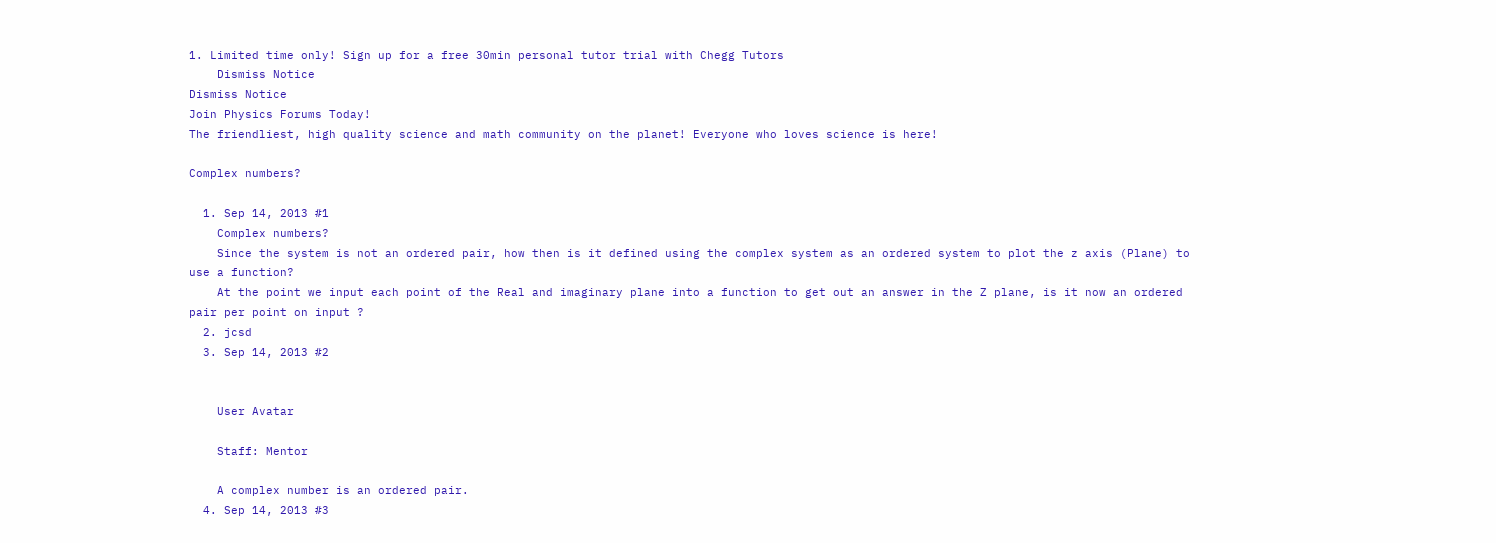1. Limited time only! Sign up for a free 30min personal tutor trial with Chegg Tutors
    Dismiss Notice
Dismiss Notice
Join Physics Forums Today!
The friendliest, high quality science and math community on the planet! Everyone who loves science is here!

Complex numbers?

  1. Sep 14, 2013 #1
    Complex numbers?
    Since the system is not an ordered pair, how then is it defined using the complex system as an ordered system to plot the z axis (Plane) to use a function?
    At the point we input each point of the Real and imaginary plane into a function to get out an answer in the Z plane, is it now an ordered pair per point on input ?
  2. jcsd
  3. Sep 14, 2013 #2


    User Avatar

    Staff: Mentor

    A complex number is an ordered pair.
  4. Sep 14, 2013 #3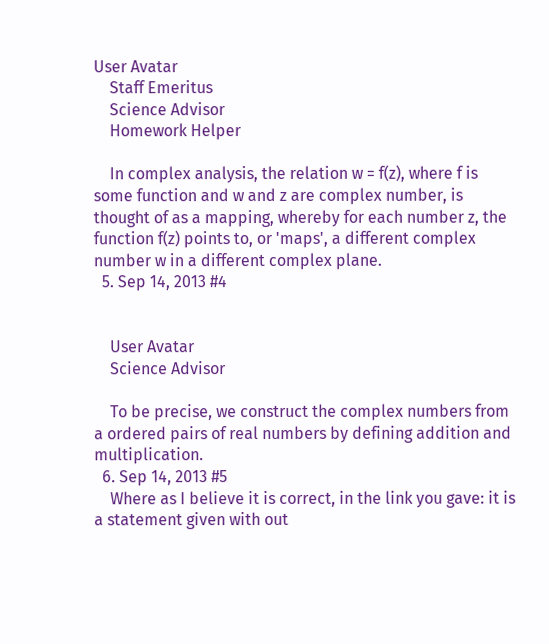User Avatar
    Staff Emeritus
    Science Advisor
    Homework Helper

    In complex analysis, the relation w = f(z), where f is some function and w and z are complex number, is thought of as a mapping, whereby for each number z, the function f(z) points to, or 'maps', a different complex number w in a different complex plane.
  5. Sep 14, 2013 #4


    User Avatar
    Science Advisor

    To be precise, we construct the complex numbers from a ordered pairs of real numbers by defining addition and multiplication.
  6. Sep 14, 2013 #5
    Where as I believe it is correct, in the link you gave: it is a statement given with out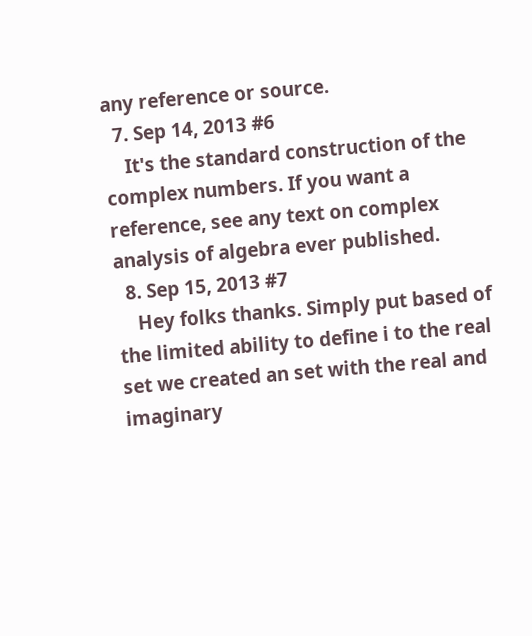any reference or source.
  7. Sep 14, 2013 #6
    It's the standard construction of the complex numbers. If you want a reference, see any text on complex analysis of algebra ever published.
  8. Sep 15, 2013 #7
    Hey folks thanks. Simply put based of the limited ability to define i to the real set we created an set with the real and imaginary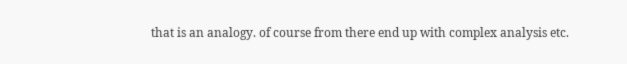that is an analogy. of course from there end up with complex analysis etc.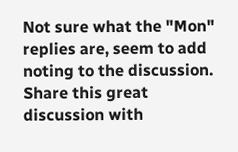Not sure what the "Mon" replies are, seem to add noting to the discussion.
Share this great discussion with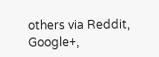others via Reddit, Google+,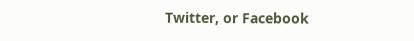Twitter, or Facebook